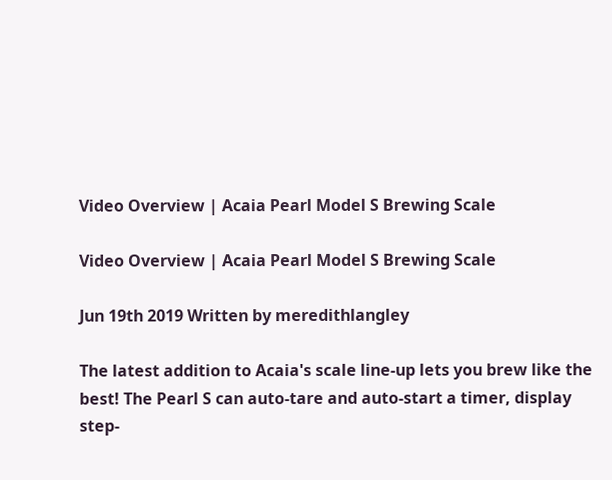Video Overview | Acaia Pearl Model S Brewing Scale

Video Overview | Acaia Pearl Model S Brewing Scale

Jun 19th 2019 Written by meredithlangley

The latest addition to Acaia's scale line-up lets you brew like the best! The Pearl S can auto-tare and auto-start a timer, display step-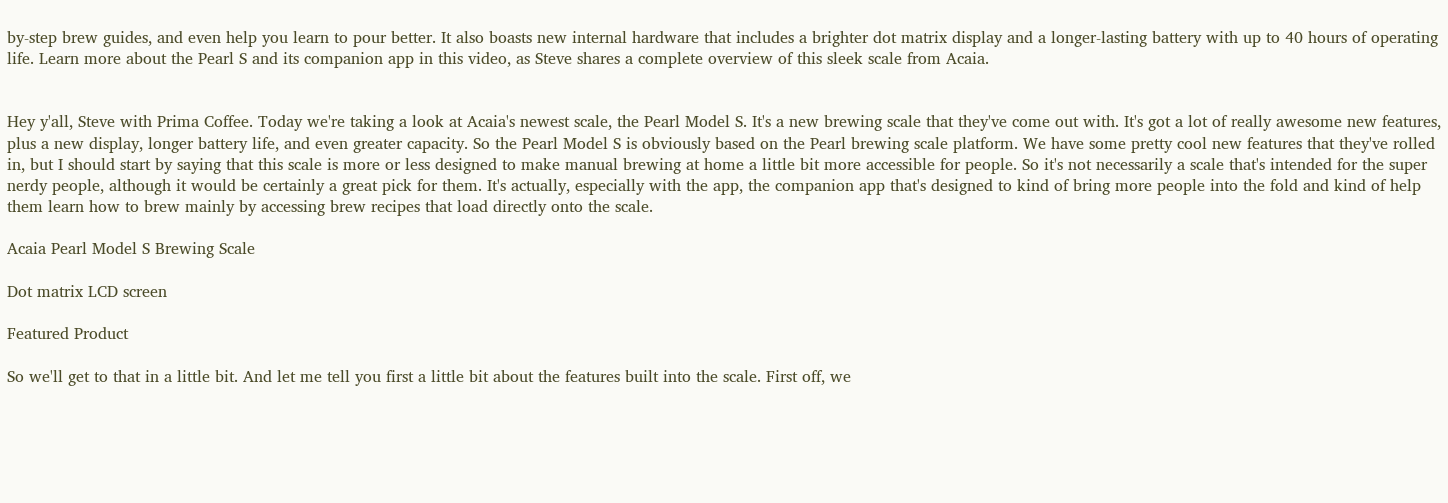by-step brew guides, and even help you learn to pour better. It also boasts new internal hardware that includes a brighter dot matrix display and a longer-lasting battery with up to 40 hours of operating life. Learn more about the Pearl S and its companion app in this video, as Steve shares a complete overview of this sleek scale from Acaia.


Hey y'all, Steve with Prima Coffee. Today we're taking a look at Acaia's newest scale, the Pearl Model S. It's a new brewing scale that they've come out with. It's got a lot of really awesome new features, plus a new display, longer battery life, and even greater capacity. So the Pearl Model S is obviously based on the Pearl brewing scale platform. We have some pretty cool new features that they've rolled in, but I should start by saying that this scale is more or less designed to make manual brewing at home a little bit more accessible for people. So it's not necessarily a scale that's intended for the super nerdy people, although it would be certainly a great pick for them. It's actually, especially with the app, the companion app that's designed to kind of bring more people into the fold and kind of help them learn how to brew mainly by accessing brew recipes that load directly onto the scale.

Acaia Pearl Model S Brewing Scale

Dot matrix LCD screen

Featured Product

So we'll get to that in a little bit. And let me tell you first a little bit about the features built into the scale. First off, we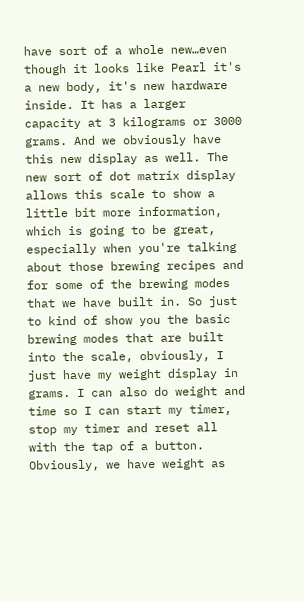have sort of a whole new…even though it looks like Pearl it's a new body, it's new hardware inside. It has a larger capacity at 3 kilograms or 3000 grams. And we obviously have this new display as well. The new sort of dot matrix display allows this scale to show a little bit more information, which is going to be great, especially when you're talking about those brewing recipes and for some of the brewing modes that we have built in. So just to kind of show you the basic brewing modes that are built into the scale, obviously, I just have my weight display in grams. I can also do weight and time so I can start my timer, stop my timer and reset all with the tap of a button. Obviously, we have weight as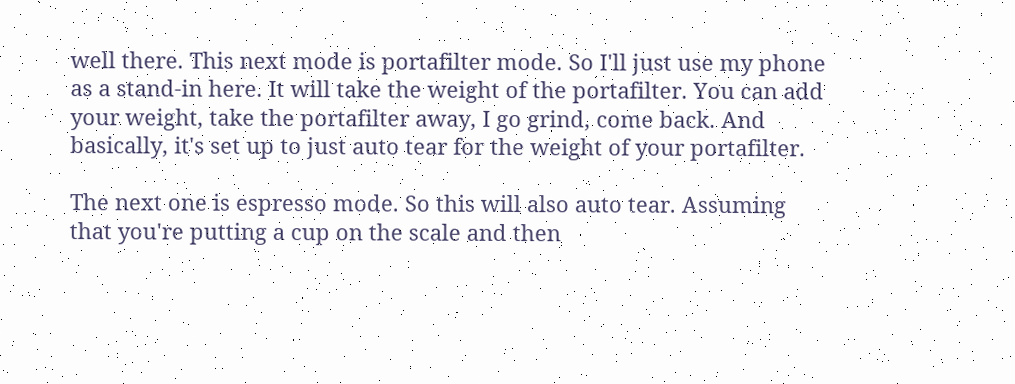well there. This next mode is portafilter mode. So I'll just use my phone as a stand-in here. It will take the weight of the portafilter. You can add your weight, take the portafilter away, I go grind, come back. And basically, it's set up to just auto tear for the weight of your portafilter.

The next one is espresso mode. So this will also auto tear. Assuming that you're putting a cup on the scale and then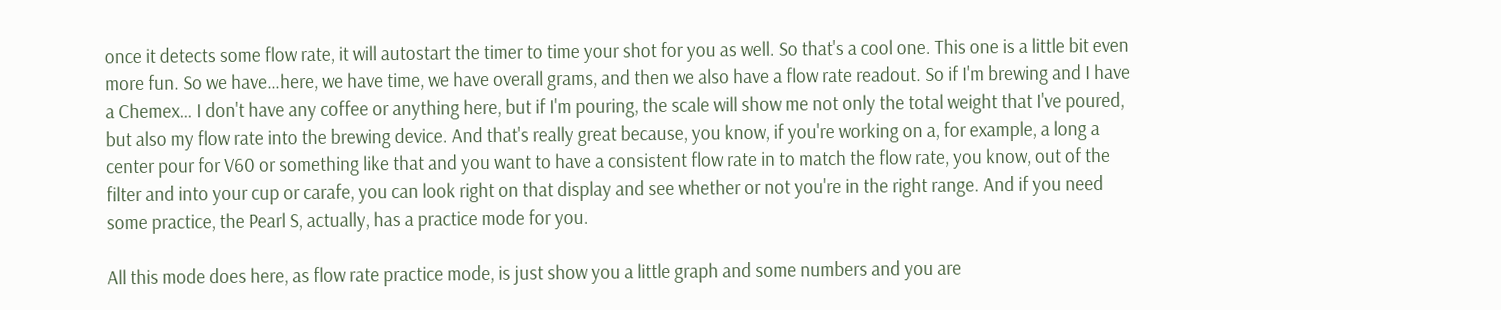once it detects some flow rate, it will autostart the timer to time your shot for you as well. So that's a cool one. This one is a little bit even more fun. So we have…here, we have time, we have overall grams, and then we also have a flow rate readout. So if I'm brewing and I have a Chemex… I don't have any coffee or anything here, but if I'm pouring, the scale will show me not only the total weight that I've poured, but also my flow rate into the brewing device. And that's really great because, you know, if you're working on a, for example, a long a center pour for V60 or something like that and you want to have a consistent flow rate in to match the flow rate, you know, out of the filter and into your cup or carafe, you can look right on that display and see whether or not you're in the right range. And if you need some practice, the Pearl S, actually, has a practice mode for you.

All this mode does here, as flow rate practice mode, is just show you a little graph and some numbers and you are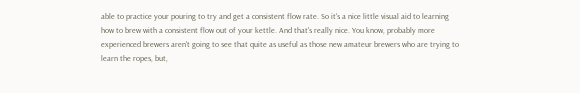able to practice your pouring to try and get a consistent flow rate. So it's a nice little visual aid to learning how to brew with a consistent flow out of your kettle. And that's really nice. You know, probably more experienced brewers aren't going to see that quite as useful as those new amateur brewers who are trying to learn the ropes, but,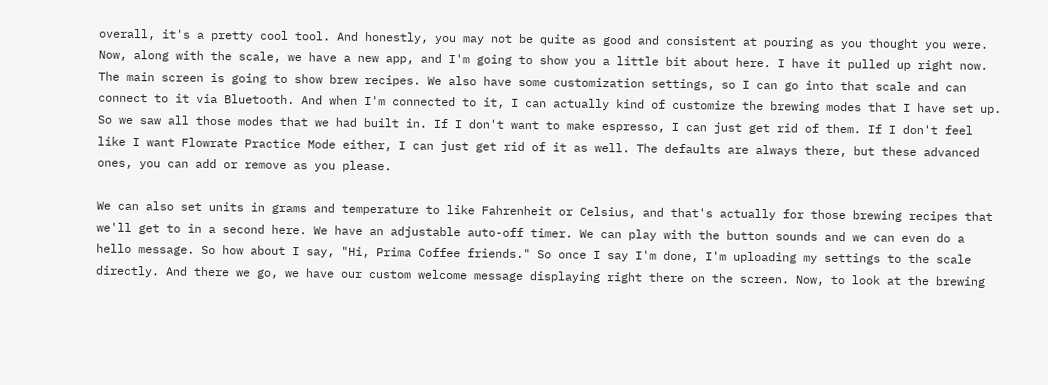overall, it's a pretty cool tool. And honestly, you may not be quite as good and consistent at pouring as you thought you were. Now, along with the scale, we have a new app, and I'm going to show you a little bit about here. I have it pulled up right now. The main screen is going to show brew recipes. We also have some customization settings, so I can go into that scale and can connect to it via Bluetooth. And when I'm connected to it, I can actually kind of customize the brewing modes that I have set up. So we saw all those modes that we had built in. If I don't want to make espresso, I can just get rid of them. If I don't feel like I want Flowrate Practice Mode either, I can just get rid of it as well. The defaults are always there, but these advanced ones, you can add or remove as you please.

We can also set units in grams and temperature to like Fahrenheit or Celsius, and that's actually for those brewing recipes that we'll get to in a second here. We have an adjustable auto-off timer. We can play with the button sounds and we can even do a hello message. So how about I say, "Hi, Prima Coffee friends." So once I say I'm done, I'm uploading my settings to the scale directly. And there we go, we have our custom welcome message displaying right there on the screen. Now, to look at the brewing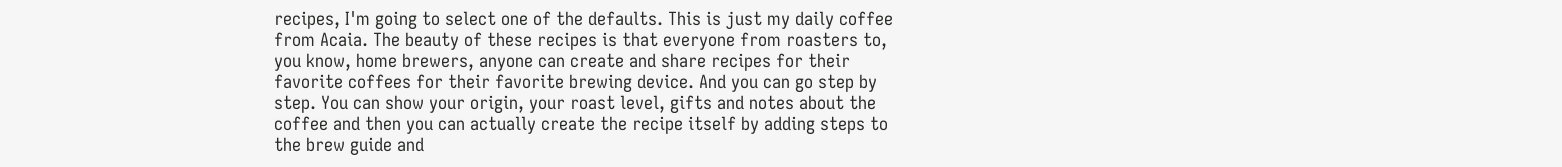recipes, I'm going to select one of the defaults. This is just my daily coffee from Acaia. The beauty of these recipes is that everyone from roasters to, you know, home brewers, anyone can create and share recipes for their favorite coffees for their favorite brewing device. And you can go step by step. You can show your origin, your roast level, gifts and notes about the coffee and then you can actually create the recipe itself by adding steps to the brew guide and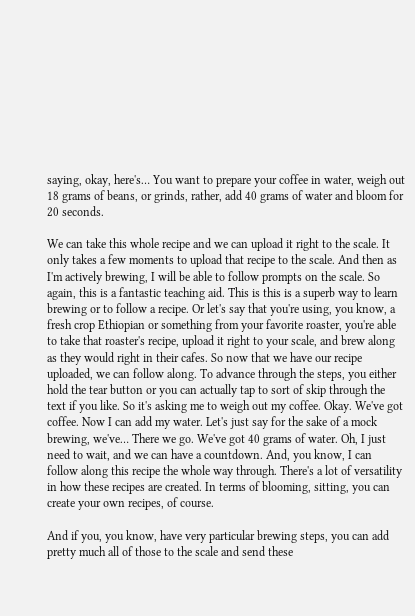saying, okay, here's… You want to prepare your coffee in water, weigh out 18 grams of beans, or grinds, rather, add 40 grams of water and bloom for 20 seconds.

We can take this whole recipe and we can upload it right to the scale. It only takes a few moments to upload that recipe to the scale. And then as I'm actively brewing, I will be able to follow prompts on the scale. So again, this is a fantastic teaching aid. This is this is a superb way to learn brewing or to follow a recipe. Or let's say that you're using, you know, a fresh crop Ethiopian or something from your favorite roaster, you're able to take that roaster's recipe, upload it right to your scale, and brew along as they would right in their cafes. So now that we have our recipe uploaded, we can follow along. To advance through the steps, you either hold the tear button or you can actually tap to sort of skip through the text if you like. So it's asking me to weigh out my coffee. Okay. We've got coffee. Now I can add my water. Let's just say for the sake of a mock brewing, we've… There we go. We've got 40 grams of water. Oh, I just need to wait, and we can have a countdown. And, you know, I can follow along this recipe the whole way through. There's a lot of versatility in how these recipes are created. In terms of blooming, sitting, you can create your own recipes, of course.

And if you, you know, have very particular brewing steps, you can add pretty much all of those to the scale and send these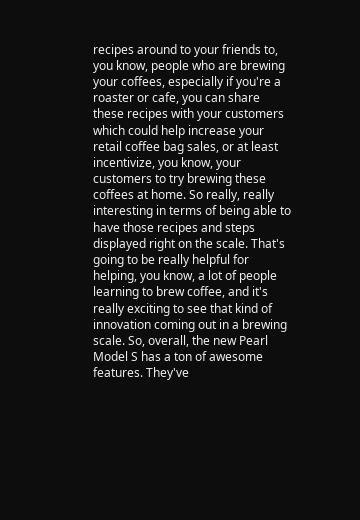recipes around to your friends to, you know, people who are brewing your coffees, especially if you're a roaster or cafe, you can share these recipes with your customers which could help increase your retail coffee bag sales, or at least incentivize, you know, your customers to try brewing these coffees at home. So really, really interesting in terms of being able to have those recipes and steps displayed right on the scale. That's going to be really helpful for helping, you know, a lot of people learning to brew coffee, and it's really exciting to see that kind of innovation coming out in a brewing scale. So, overall, the new Pearl Model S has a ton of awesome features. They've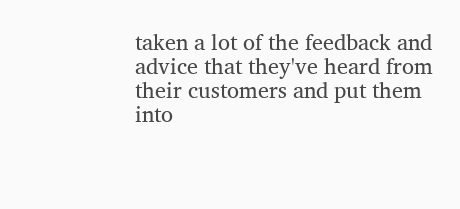taken a lot of the feedback and advice that they've heard from their customers and put them into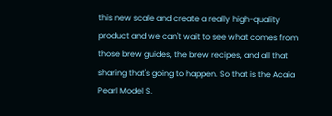this new scale and create a really high-quality product and we can't wait to see what comes from those brew guides, the brew recipes, and all that sharing that's going to happen. So that is the Acaia Pearl Model S.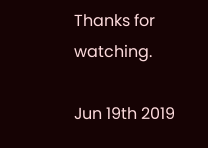Thanks for watching.

Jun 19th 2019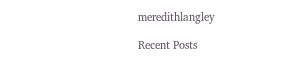meredithlangley

Recent Posts